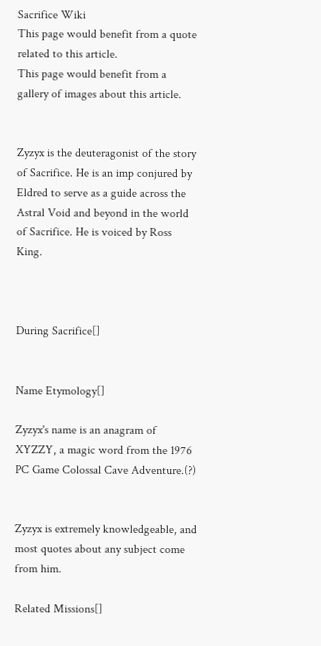Sacrifice Wiki
This page would benefit from a quote related to this article.
This page would benefit from a gallery of images about this article.


Zyzyx is the deuteragonist of the story of Sacrifice. He is an imp conjured by Eldred to serve as a guide across the Astral Void and beyond in the world of Sacrifice. He is voiced by Ross King.



During Sacrifice[]


Name Etymology[]

Zyzyx's name is an anagram of XYZZY, a magic word from the 1976 PC Game Colossal Cave Adventure.(?)


Zyzyx is extremely knowledgeable, and most quotes about any subject come from him.

Related Missions[]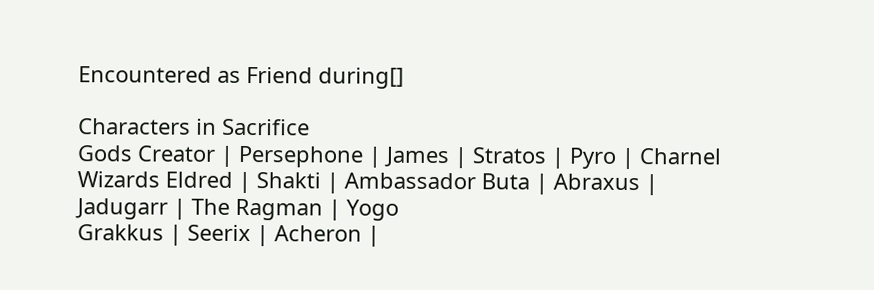Encountered as Friend during[]

Characters in Sacrifice
Gods Creator | Persephone | James | Stratos | Pyro | Charnel
Wizards Eldred | Shakti | Ambassador Buta | Abraxus | Jadugarr | The Ragman | Yogo
Grakkus | Seerix | Acheron |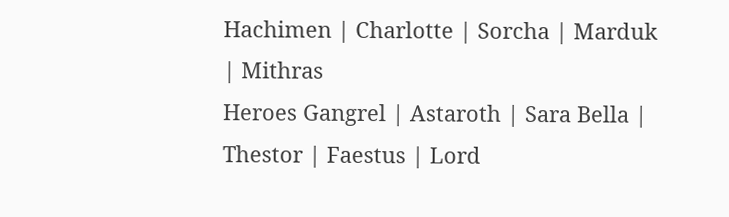Hachimen | Charlotte | Sorcha | Marduk | Mithras
Heroes Gangrel | Astaroth | Sara Bella | Thestor | Faestus | Lord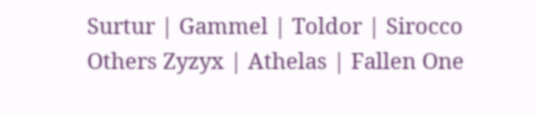Surtur | Gammel | Toldor | Sirocco
Others Zyzyx | Athelas | Fallen One